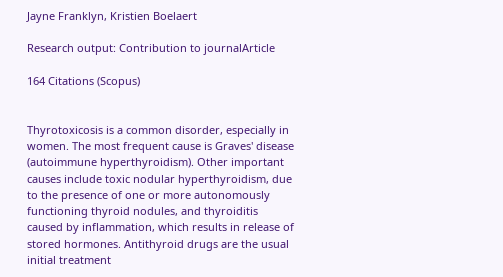Jayne Franklyn, Kristien Boelaert

Research output: Contribution to journalArticle

164 Citations (Scopus)


Thyrotoxicosis is a common disorder, especially in women. The most frequent cause is Graves' disease (autoimmune hyperthyroidism). Other important causes include toxic nodular hyperthyroidism, due to the presence of one or more autonomously functioning thyroid nodules, and thyroiditis caused by inflammation, which results in release of stored hormones. Antithyroid drugs are the usual initial treatment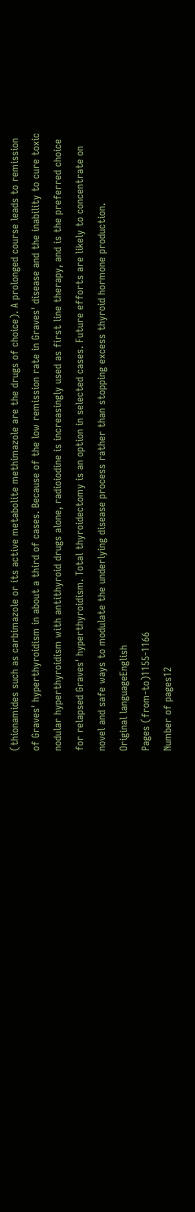(thionamides such as carbimazole or its active metabolite methimazole are the drugs of choice). A prolonged course leads to remission of Graves' hyperthyroidism in about a third of cases. Because of the low remission rate in Graves' disease and the inability to cure toxic nodular hyperthyroidism with antithyroid drugs alone, radioiodine is increasingly used as first line therapy, and is the preferred choice for relapsed Graves' hyperthyroidism. Total thyroidectomy is an option in selected cases. Future efforts are likely to concentrate on novel and safe ways to modulate the underlying disease process rather than stopping excess thyroid hormone production.
Original languageEnglish
Pages (from-to)1155-1166
Number of pages12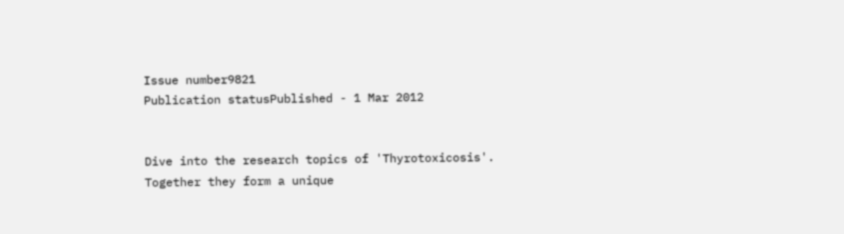Issue number9821
Publication statusPublished - 1 Mar 2012


Dive into the research topics of 'Thyrotoxicosis'. Together they form a unique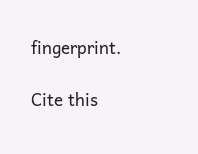fingerprint.

Cite this